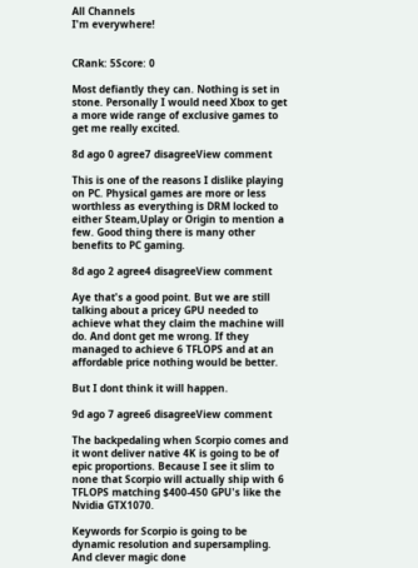All Channels
I'm everywhere!


CRank: 5Score: 0

Most defiantly they can. Nothing is set in stone. Personally I would need Xbox to get a more wide range of exclusive games to get me really excited.

8d ago 0 agree7 disagreeView comment

This is one of the reasons I dislike playing on PC. Physical games are more or less worthless as everything is DRM locked to either Steam,Uplay or Origin to mention a few. Good thing there is many other benefits to PC gaming.

8d ago 2 agree4 disagreeView comment

Aye that's a good point. But we are still talking about a pricey GPU needed to achieve what they claim the machine will do. And dont get me wrong. If they managed to achieve 6 TFLOPS and at an affordable price nothing would be better.

But I dont think it will happen.

9d ago 7 agree6 disagreeView comment

The backpedaling when Scorpio comes and it wont deliver native 4K is going to be of epic proportions. Because I see it slim to none that Scorpio will actually ship with 6 TFLOPS matching $400-450 GPU's like the Nvidia GTX1070.

Keywords for Scorpio is going to be dynamic resolution and supersampling. And clever magic done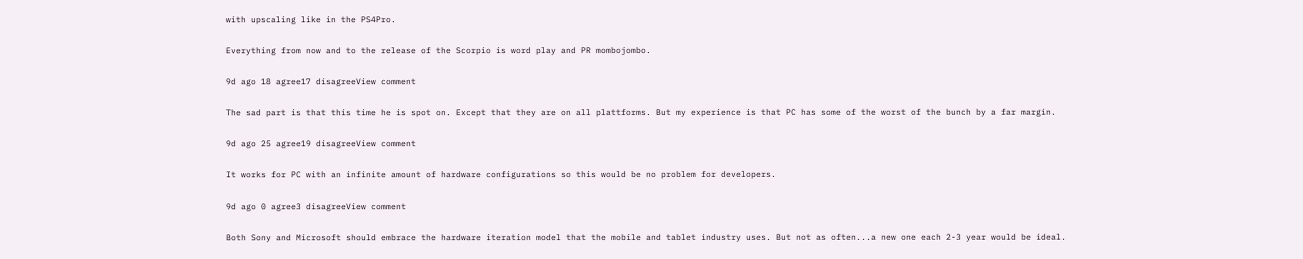with upscaling like in the PS4Pro.

Everything from now and to the release of the Scorpio is word play and PR mombojombo.

9d ago 18 agree17 disagreeView comment

The sad part is that this time he is spot on. Except that they are on all plattforms. But my experience is that PC has some of the worst of the bunch by a far margin.

9d ago 25 agree19 disagreeView comment

It works for PC with an infinite amount of hardware configurations so this would be no problem for developers.

9d ago 0 agree3 disagreeView comment

Both Sony and Microsoft should embrace the hardware iteration model that the mobile and tablet industry uses. But not as often...a new one each 2-3 year would be ideal.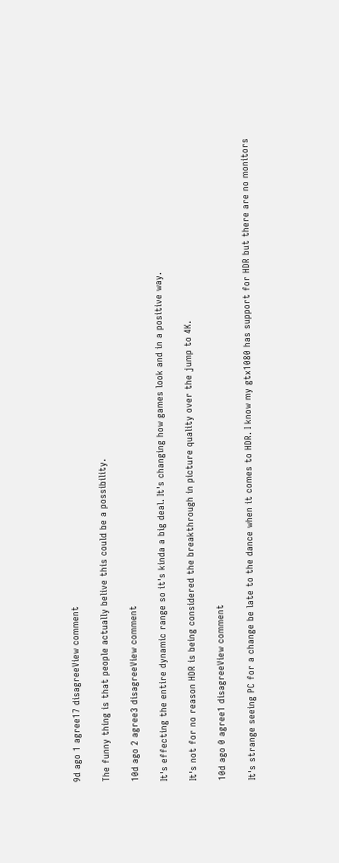9d ago 1 agree17 disagreeView comment

The funny thing is that people actually belive this could be a possibility.

10d ago 2 agree3 disagreeView comment

It's effecting the entire dynamic range so it's kinda a big deal. It's changing how games look and in a positive way.

It's not for no reason HDR is being considered the breakthrough in picture quality over the jump to 4K.

10d ago 0 agree1 disagreeView comment

It's strange seeing PC for a change be late to the dance when it comes to HDR. I know my gtx1080 has support for HDR but there are no monitors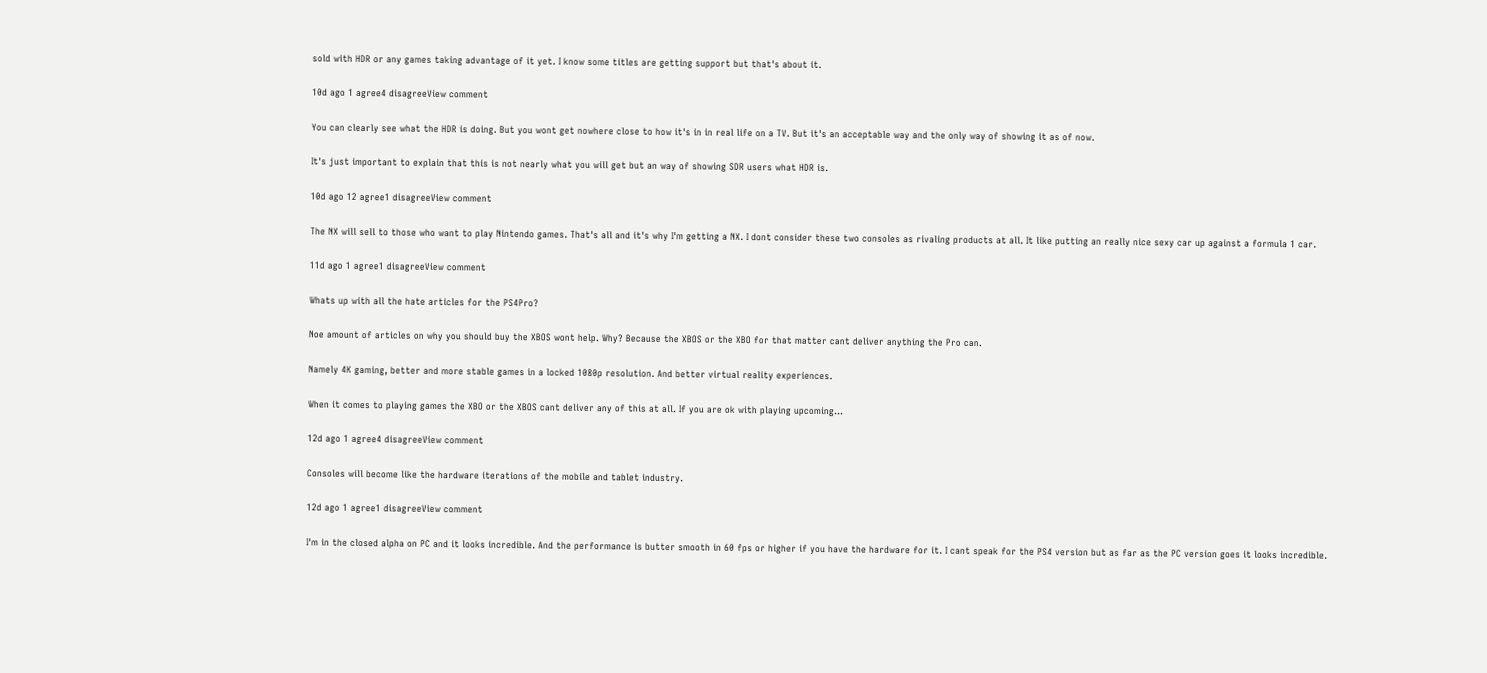sold with HDR or any games taking advantage of it yet. I know some titles are getting support but that's about it.

10d ago 1 agree4 disagreeView comment

You can clearly see what the HDR is doing. But you wont get nowhere close to how it's in in real life on a TV. But it's an acceptable way and the only way of showing it as of now.

It's just important to explain that this is not nearly what you will get but an way of showing SDR users what HDR is.

10d ago 12 agree1 disagreeView comment

The NX will sell to those who want to play Nintendo games. That's all and it's why I'm getting a NX. I dont consider these two consoles as rivaling products at all. It like putting an really nice sexy car up against a formula 1 car.

11d ago 1 agree1 disagreeView comment

Whats up with all the hate articles for the PS4Pro?

Noe amount of articles on why you should buy the XBOS wont help. Why? Because the XBOS or the XBO for that matter cant deliver anything the Pro can.

Namely 4K gaming, better and more stable games in a locked 1080p resolution. And better virtual reality experiences.

When it comes to playing games the XBO or the XBOS cant deliver any of this at all. If you are ok with playing upcoming...

12d ago 1 agree4 disagreeView comment

Consoles will become like the hardware iterations of the mobile and tablet industry.

12d ago 1 agree1 disagreeView comment

I'm in the closed alpha on PC and it looks incredible. And the performance is butter smooth in 60 fps or higher if you have the hardware for it. I cant speak for the PS4 version but as far as the PC version goes it looks incredible.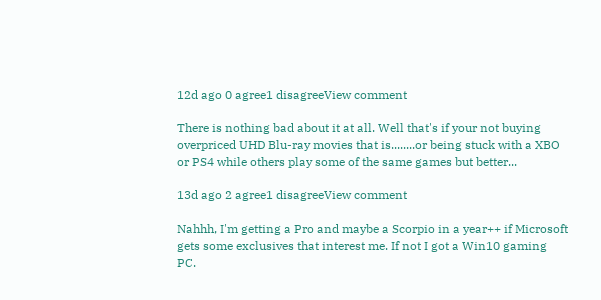12d ago 0 agree1 disagreeView comment

There is nothing bad about it at all. Well that's if your not buying overpriced UHD Blu-ray movies that is........or being stuck with a XBO or PS4 while others play some of the same games but better...

13d ago 2 agree1 disagreeView comment

Nahhh, I'm getting a Pro and maybe a Scorpio in a year++ if Microsoft gets some exclusives that interest me. If not I got a Win10 gaming PC.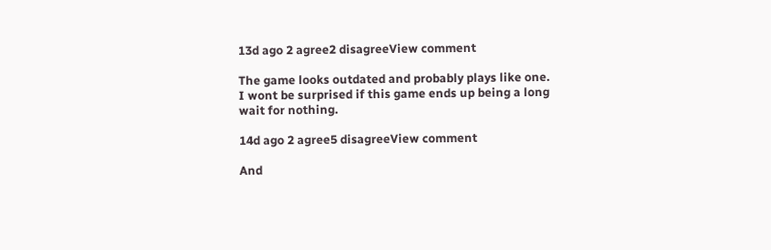13d ago 2 agree2 disagreeView comment

The game looks outdated and probably plays like one. I wont be surprised if this game ends up being a long wait for nothing.

14d ago 2 agree5 disagreeView comment

And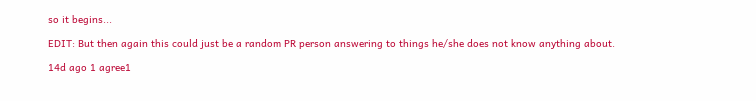so it begins...

EDIT: But then again this could just be a random PR person answering to things he/she does not know anything about.

14d ago 1 agree1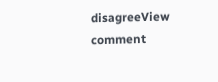disagreeView comment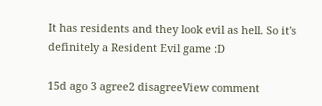It has residents and they look evil as hell. So it's definitely a Resident Evil game :D

15d ago 3 agree2 disagreeView comment